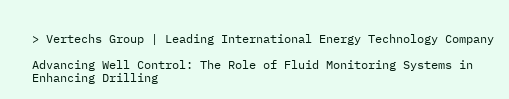> Vertechs Group | Leading International Energy Technology Company

Advancing Well Control: The Role of Fluid Monitoring Systems in Enhancing Drilling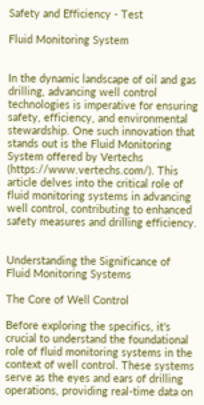Safety and Efficiency - Test

Fluid Monitoring System


In the dynamic landscape of oil and gas drilling, advancing well control technologies is imperative for ensuring safety, efficiency, and environmental stewardship. One such innovation that stands out is the Fluid Monitoring System offered by Vertechs (https://www.vertechs.com/). This article delves into the critical role of fluid monitoring systems in advancing well control, contributing to enhanced safety measures and drilling efficiency.


Understanding the Significance of Fluid Monitoring Systems

The Core of Well Control

Before exploring the specifics, it's crucial to understand the foundational role of fluid monitoring systems in the context of well control. These systems serve as the eyes and ears of drilling operations, providing real-time data on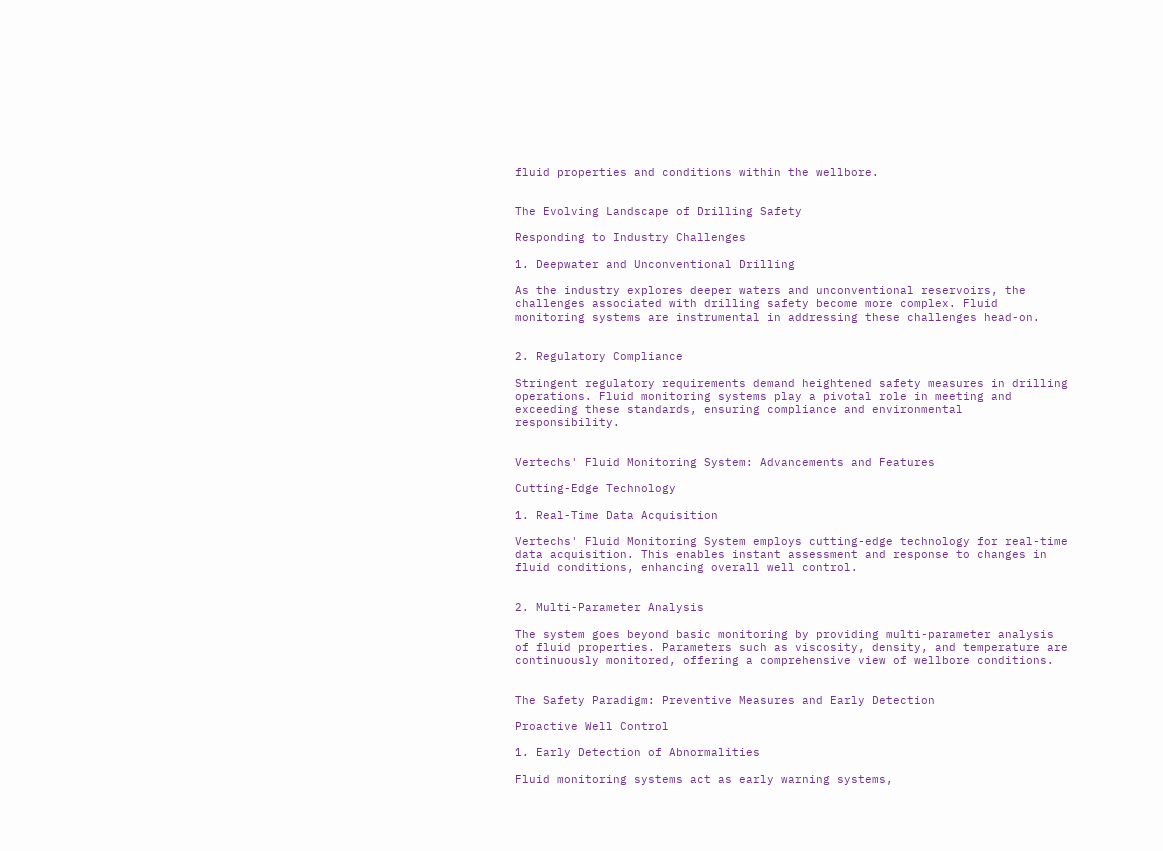fluid properties and conditions within the wellbore.


The Evolving Landscape of Drilling Safety

Responding to Industry Challenges

1. Deepwater and Unconventional Drilling

As the industry explores deeper waters and unconventional reservoirs, the challenges associated with drilling safety become more complex. Fluid monitoring systems are instrumental in addressing these challenges head-on.


2. Regulatory Compliance

Stringent regulatory requirements demand heightened safety measures in drilling operations. Fluid monitoring systems play a pivotal role in meeting and exceeding these standards, ensuring compliance and environmental responsibility.


Vertechs' Fluid Monitoring System: Advancements and Features

Cutting-Edge Technology

1. Real-Time Data Acquisition

Vertechs' Fluid Monitoring System employs cutting-edge technology for real-time data acquisition. This enables instant assessment and response to changes in fluid conditions, enhancing overall well control.


2. Multi-Parameter Analysis

The system goes beyond basic monitoring by providing multi-parameter analysis of fluid properties. Parameters such as viscosity, density, and temperature are continuously monitored, offering a comprehensive view of wellbore conditions.


The Safety Paradigm: Preventive Measures and Early Detection

Proactive Well Control

1. Early Detection of Abnormalities

Fluid monitoring systems act as early warning systems,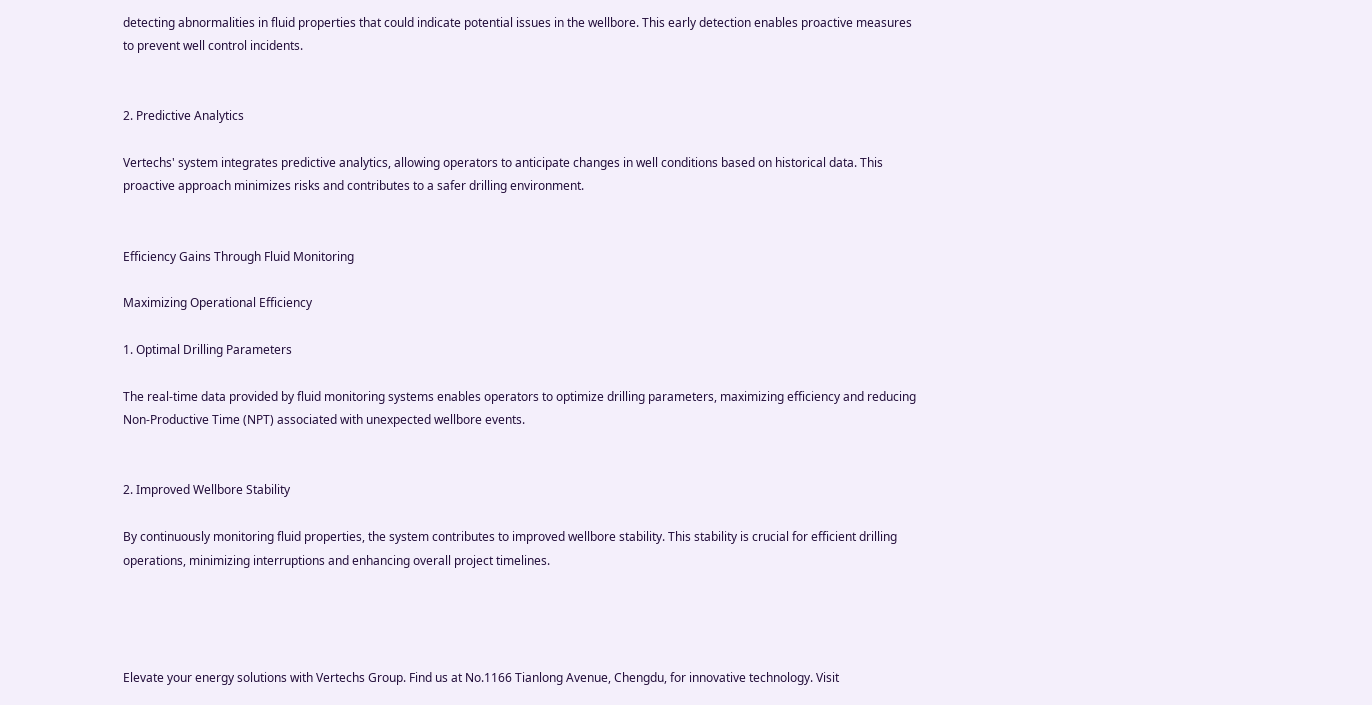detecting abnormalities in fluid properties that could indicate potential issues in the wellbore. This early detection enables proactive measures to prevent well control incidents.


2. Predictive Analytics

Vertechs' system integrates predictive analytics, allowing operators to anticipate changes in well conditions based on historical data. This proactive approach minimizes risks and contributes to a safer drilling environment.


Efficiency Gains Through Fluid Monitoring

Maximizing Operational Efficiency

1. Optimal Drilling Parameters

The real-time data provided by fluid monitoring systems enables operators to optimize drilling parameters, maximizing efficiency and reducing Non-Productive Time (NPT) associated with unexpected wellbore events.


2. Improved Wellbore Stability

By continuously monitoring fluid properties, the system contributes to improved wellbore stability. This stability is crucial for efficient drilling operations, minimizing interruptions and enhancing overall project timelines.




Elevate your energy solutions with Vertechs Group. Find us at No.1166 Tianlong Avenue, Chengdu, for innovative technology. Visit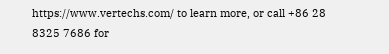https://www.vertechs.com/ to learn more, or call +86 28 8325 7686 for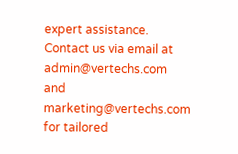expert assistance. Contact us via email at admin@vertechs.com and marketing@vertechs.com for tailored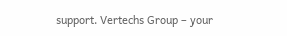support. Vertechs Group – your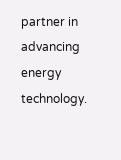partner in advancing energy technology.